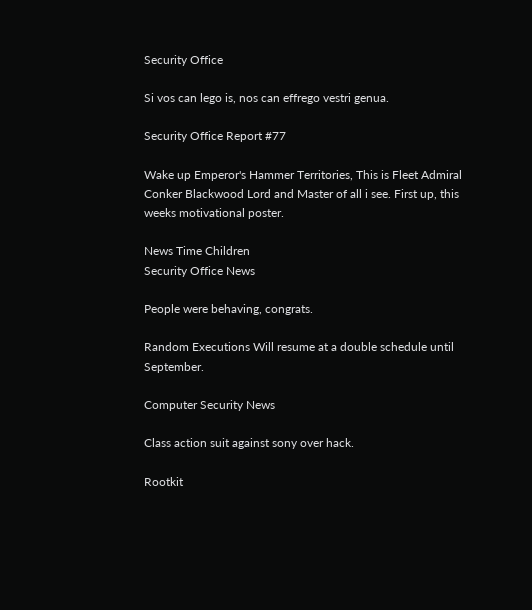Security Office

Si vos can lego is, nos can effrego vestri genua.

Security Office Report #77

Wake up Emperor's Hammer Territories, This is Fleet Admiral Conker Blackwood Lord and Master of all i see. First up, this weeks motivational poster.

News Time Children
Security Office News

People were behaving, congrats.

Random Executions Will resume at a double schedule until September.

Computer Security News

Class action suit against sony over hack.

Rootkit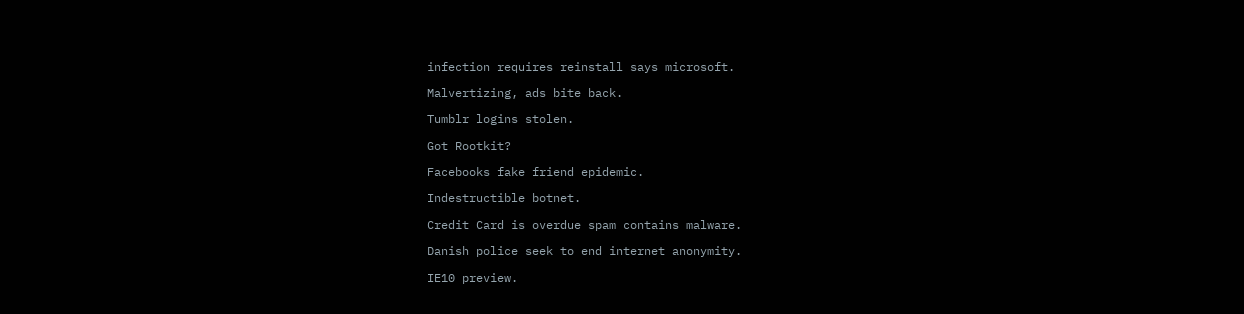infection requires reinstall says microsoft.

Malvertizing, ads bite back.

Tumblr logins stolen.

Got Rootkit?

Facebooks fake friend epidemic.

Indestructible botnet.

Credit Card is overdue spam contains malware.

Danish police seek to end internet anonymity.

IE10 preview.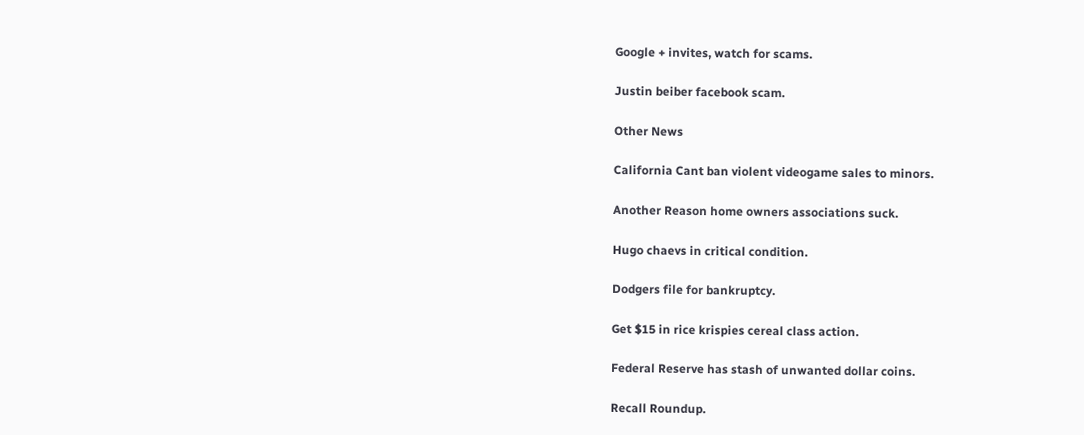Google + invites, watch for scams.

Justin beiber facebook scam.

Other News

California Cant ban violent videogame sales to minors.

Another Reason home owners associations suck.

Hugo chaevs in critical condition.

Dodgers file for bankruptcy.

Get $15 in rice krispies cereal class action.

Federal Reserve has stash of unwanted dollar coins.

Recall Roundup.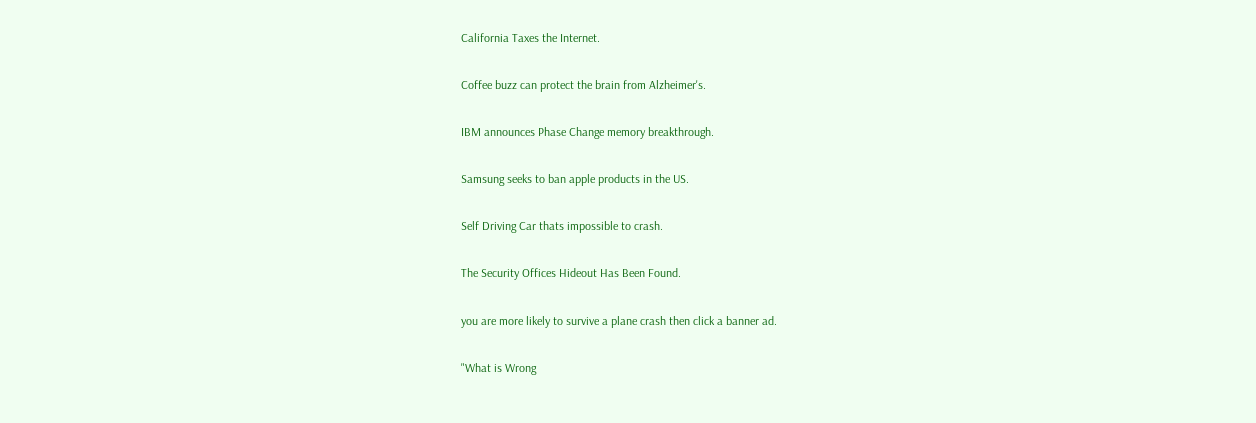California Taxes the Internet.

Coffee buzz can protect the brain from Alzheimer's.

IBM announces Phase Change memory breakthrough.

Samsung seeks to ban apple products in the US.

Self Driving Car thats impossible to crash.

The Security Offices Hideout Has Been Found.

you are more likely to survive a plane crash then click a banner ad.

"What is Wrong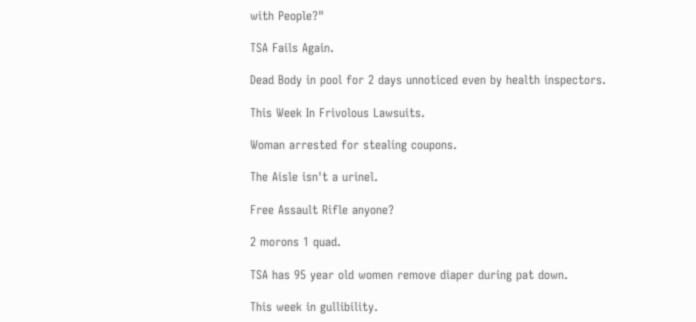with People?"

TSA Fails Again.

Dead Body in pool for 2 days unnoticed even by health inspectors.

This Week In Frivolous Lawsuits.

Woman arrested for stealing coupons.

The Aisle isn't a urinel.

Free Assault Rifle anyone?

2 morons 1 quad.

TSA has 95 year old women remove diaper during pat down.

This week in gullibility.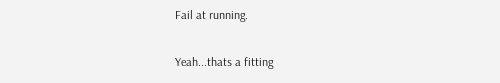Fail at running.

Yeah...thats a fitting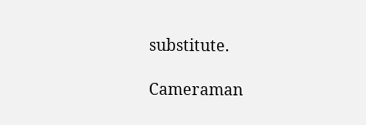substitute.

Cameraman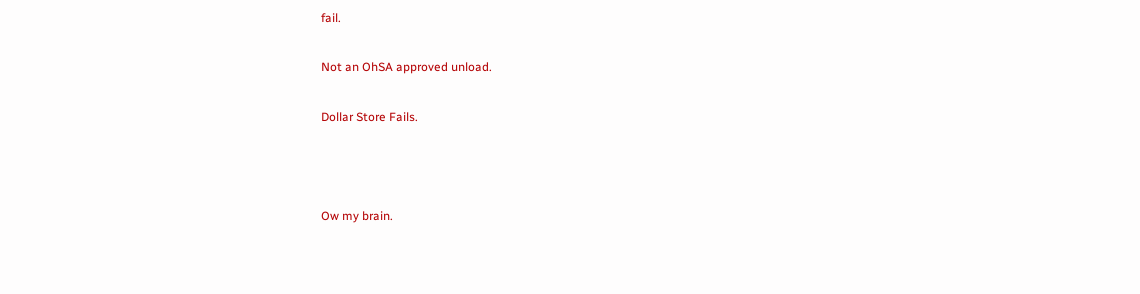fail.

Not an OhSA approved unload.

Dollar Store Fails.



Ow my brain.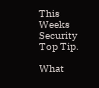This Weeks Security Top Tip.

What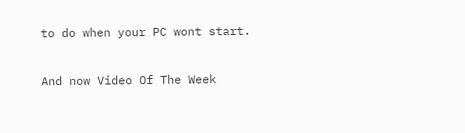to do when your PC wont start.

And now Video Of The Week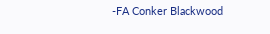-FA Conker Blackwood